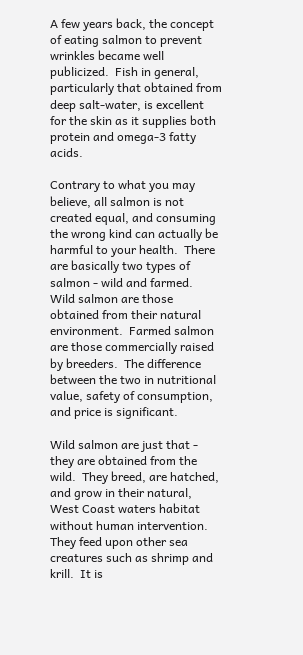A few years back, the concept of eating salmon to prevent wrinkles became well publicized.  Fish in general, particularly that obtained from deep salt-water, is excellent for the skin as it supplies both protein and omega-3 fatty acids.

Contrary to what you may believe, all salmon is not created equal, and consuming the wrong kind can actually be harmful to your health.  There are basically two types of salmon - wild and farmed.  Wild salmon are those obtained from their natural environment.  Farmed salmon are those commercially raised by breeders.  The difference between the two in nutritional value, safety of consumption, and price is significant.

Wild salmon are just that - they are obtained from the wild.  They breed, are hatched, and grow in their natural, West Coast waters habitat without human intervention.  They feed upon other sea creatures such as shrimp and krill.  It is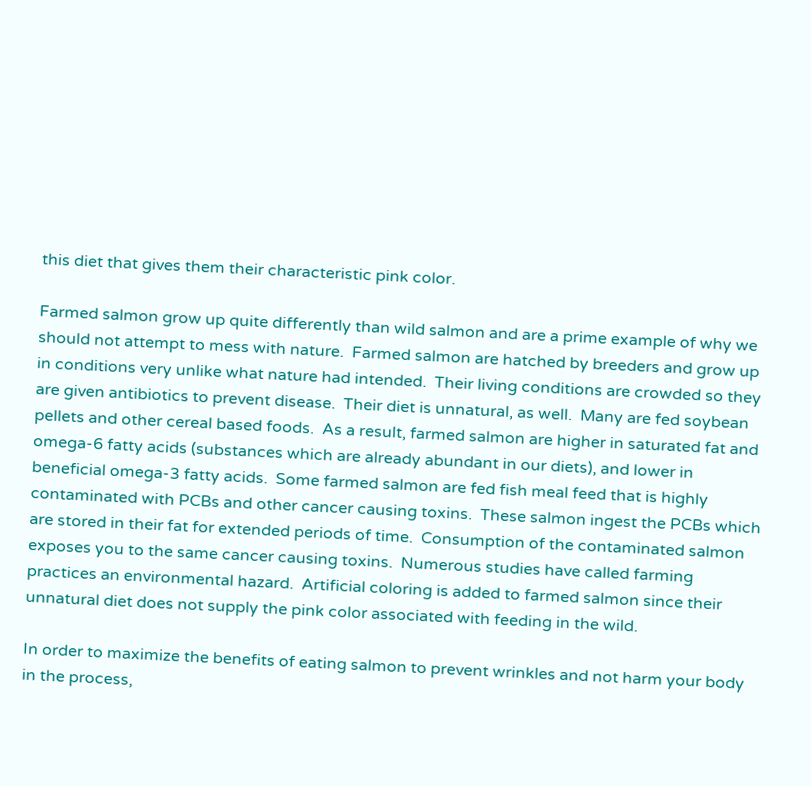this diet that gives them their characteristic pink color.

Farmed salmon grow up quite differently than wild salmon and are a prime example of why we should not attempt to mess with nature.  Farmed salmon are hatched by breeders and grow up in conditions very unlike what nature had intended.  Their living conditions are crowded so they are given antibiotics to prevent disease.  Their diet is unnatural, as well.  Many are fed soybean pellets and other cereal based foods.  As a result, farmed salmon are higher in saturated fat and omega-6 fatty acids (substances which are already abundant in our diets), and lower in beneficial omega-3 fatty acids.  Some farmed salmon are fed fish meal feed that is highly contaminated with PCBs and other cancer causing toxins.  These salmon ingest the PCBs which are stored in their fat for extended periods of time.  Consumption of the contaminated salmon exposes you to the same cancer causing toxins.  Numerous studies have called farming practices an environmental hazard.  Artificial coloring is added to farmed salmon since their unnatural diet does not supply the pink color associated with feeding in the wild.

In order to maximize the benefits of eating salmon to prevent wrinkles and not harm your body in the process,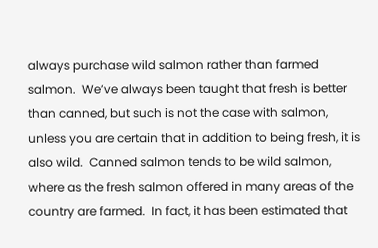always purchase wild salmon rather than farmed salmon.  We’ve always been taught that fresh is better than canned, but such is not the case with salmon, unless you are certain that in addition to being fresh, it is also wild.  Canned salmon tends to be wild salmon, where as the fresh salmon offered in many areas of the country are farmed.  In fact, it has been estimated that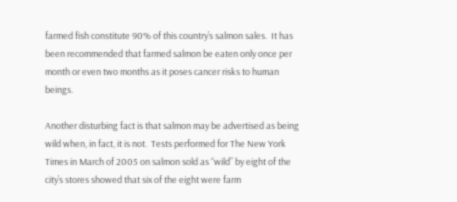farmed fish constitute 90% of this country’s salmon sales.  It has been recommended that farmed salmon be eaten only once per month or even two months as it poses cancer risks to human beings.

Another disturbing fact is that salmon may be advertised as being wild when, in fact, it is not.  Tests performed for The New York Times in March of 2005 on salmon sold as “wild” by eight of the city’s stores showed that six of the eight were farm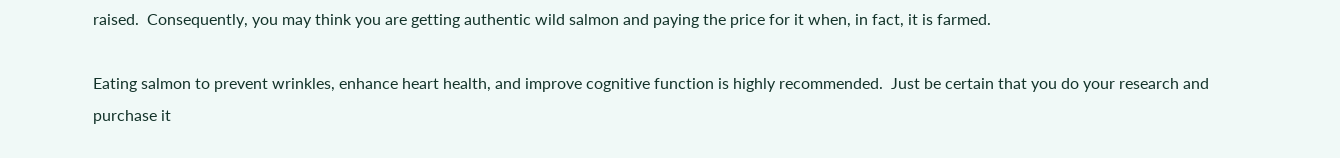raised.  Consequently, you may think you are getting authentic wild salmon and paying the price for it when, in fact, it is farmed.

Eating salmon to prevent wrinkles, enhance heart health, and improve cognitive function is highly recommended.  Just be certain that you do your research and purchase it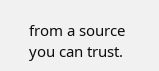from a source you can trust.